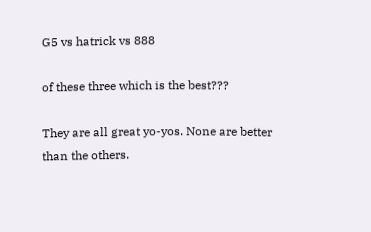G5 vs hatrick vs 888

of these three which is the best???

They are all great yo-yos. None are better than the others.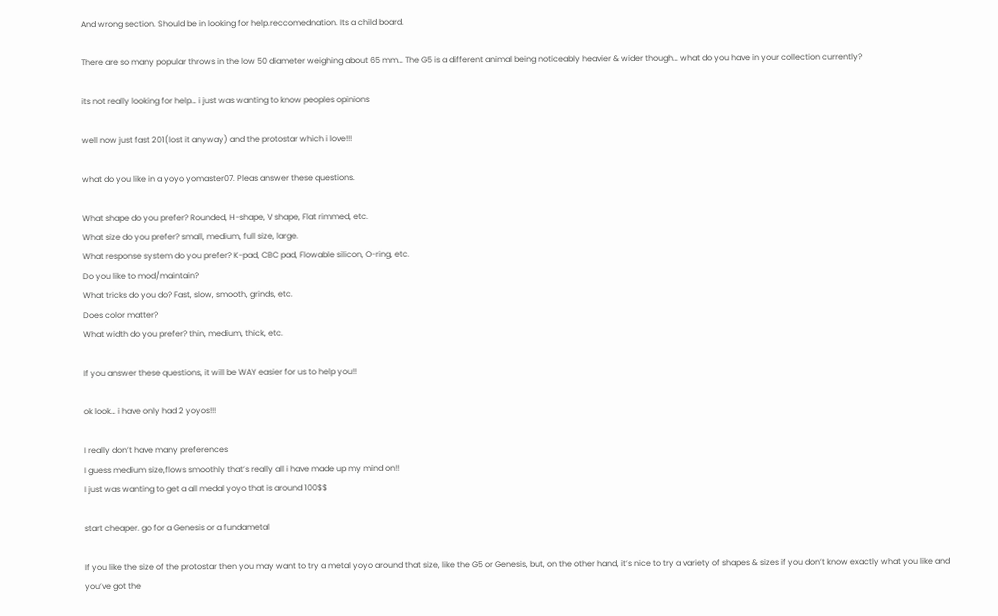And wrong section. Should be in looking for help.reccomednation. Its a child board.

There are so many popular throws in the low 50 diameter weighing about 65 mm… The G5 is a different animal being noticeably heavier & wider though… what do you have in your collection currently?

its not really looking for help… i just was wanting to know peoples opinions

well now just fast 201(lost it anyway) and the protostar which i love!!!

what do you like in a yoyo yomaster07. Pleas answer these questions.

What shape do you prefer? Rounded, H-shape, V shape, Flat rimmed, etc.
What size do you prefer? small, medium, full size, large.
What response system do you prefer? K-pad, CBC pad, Flowable silicon, O-ring, etc.
Do you like to mod/maintain?
What tricks do you do? Fast, slow, smooth, grinds, etc.
Does color matter?
What width do you prefer? thin, medium, thick, etc.

If you answer these questions, it will be WAY easier for us to help you!!

ok look… i have only had 2 yoyos!!!

I really don’t have many preferences
I guess medium size,flows smoothly that’s really all i have made up my mind on!!
I just was wanting to get a all medal yoyo that is around 100$$

start cheaper. go for a Genesis or a fundametal

If you like the size of the protostar then you may want to try a metal yoyo around that size, like the G5 or Genesis, but, on the other hand, it’s nice to try a variety of shapes & sizes if you don’t know exactly what you like and you’ve got the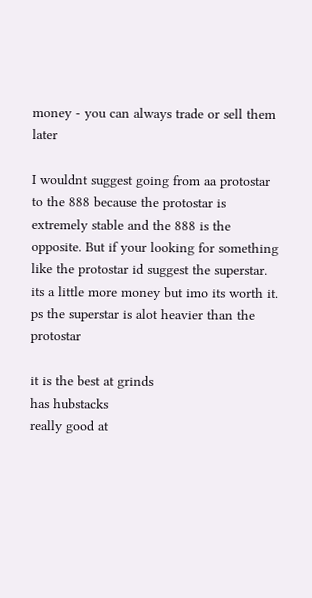money - you can always trade or sell them later

I wouldnt suggest going from aa protostar to the 888 because the protostar is extremely stable and the 888 is the opposite. But if your looking for something like the protostar id suggest the superstar. its a little more money but imo its worth it. ps the superstar is alot heavier than the protostar

it is the best at grinds
has hubstacks
really good at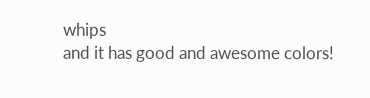whips
and it has good and awesome colors!